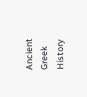Ancient Greek History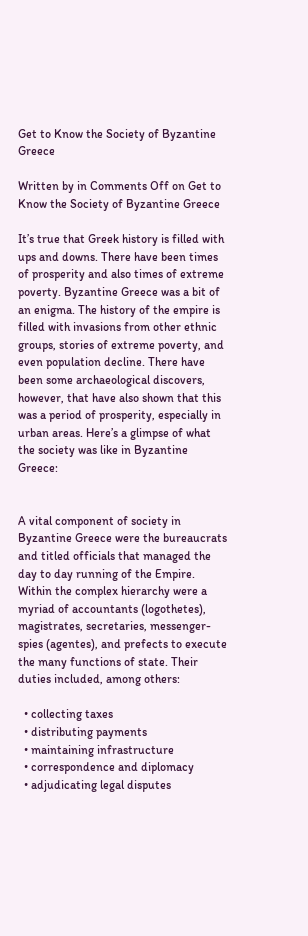Get to Know the Society of Byzantine Greece

Written by in Comments Off on Get to Know the Society of Byzantine Greece

It’s true that Greek history is filled with ups and downs. There have been times of prosperity and also times of extreme poverty. Byzantine Greece was a bit of an enigma. The history of the empire is filled with invasions from other ethnic groups, stories of extreme poverty, and even population decline. There have been some archaeological discovers, however, that have also shown that this was a period of prosperity, especially in urban areas. Here’s a glimpse of what the society was like in Byzantine Greece:


A vital component of society in Byzantine Greece were the bureaucrats and titled officials that managed the day to day running of the Empire. Within the complex hierarchy were a myriad of accountants (logothetes), magistrates, secretaries, messenger-spies (agentes), and prefects to execute the many functions of state. Their duties included, among others:

  • collecting taxes
  • distributing payments
  • maintaining infrastructure
  • correspondence and diplomacy
  • adjudicating legal disputes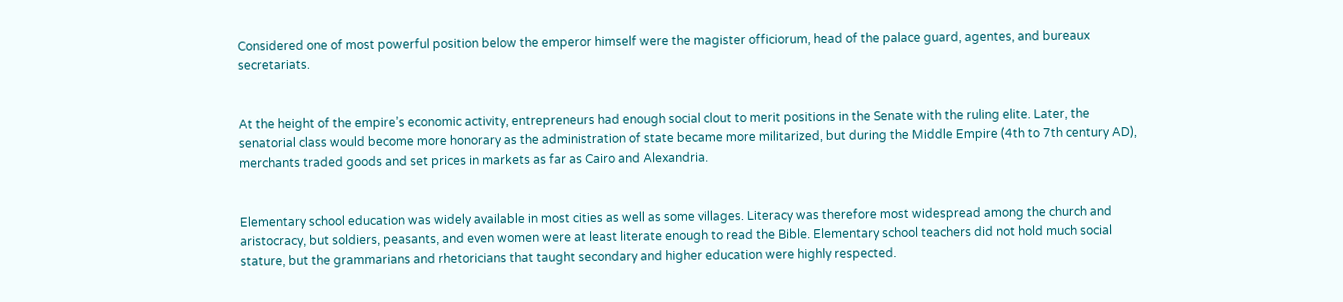Considered one of most powerful position below the emperor himself were the magister officiorum, head of the palace guard, agentes, and bureaux secretariats.


At the height of the empire’s economic activity, entrepreneurs had enough social clout to merit positions in the Senate with the ruling elite. Later, the senatorial class would become more honorary as the administration of state became more militarized, but during the Middle Empire (4th to 7th century AD), merchants traded goods and set prices in markets as far as Cairo and Alexandria.


Elementary school education was widely available in most cities as well as some villages. Literacy was therefore most widespread among the church and aristocracy, but soldiers, peasants, and even women were at least literate enough to read the Bible. Elementary school teachers did not hold much social stature, but the grammarians and rhetoricians that taught secondary and higher education were highly respected.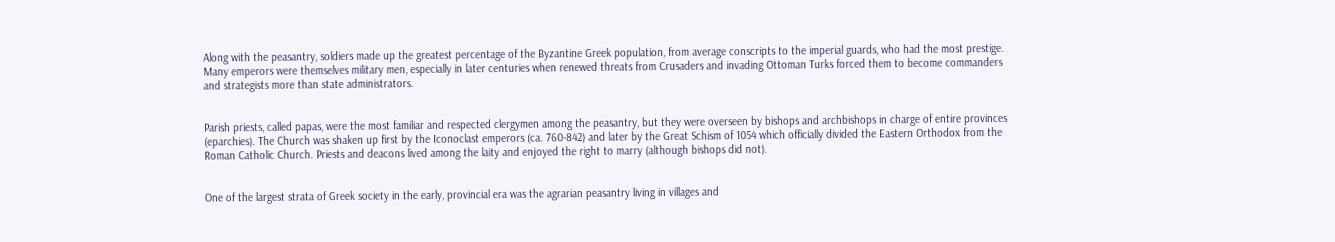Along with the peasantry, soldiers made up the greatest percentage of the Byzantine Greek population, from average conscripts to the imperial guards, who had the most prestige. Many emperors were themselves military men, especially in later centuries when renewed threats from Crusaders and invading Ottoman Turks forced them to become commanders and strategists more than state administrators.


Parish priests, called papas, were the most familiar and respected clergymen among the peasantry, but they were overseen by bishops and archbishops in charge of entire provinces (eparchies). The Church was shaken up first by the Iconoclast emperors (ca. 760-842) and later by the Great Schism of 1054 which officially divided the Eastern Orthodox from the Roman Catholic Church. Priests and deacons lived among the laity and enjoyed the right to marry (although bishops did not).


One of the largest strata of Greek society in the early, provincial era was the agrarian peasantry living in villages and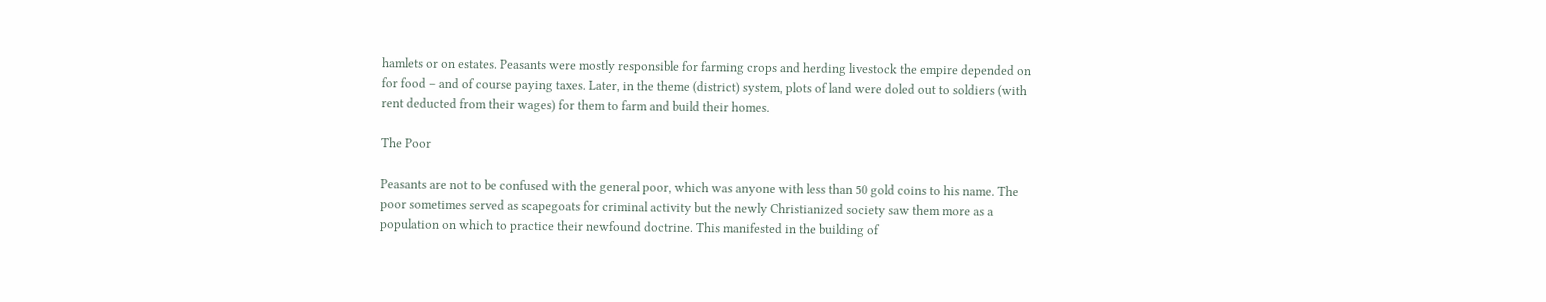hamlets or on estates. Peasants were mostly responsible for farming crops and herding livestock the empire depended on for food – and of course paying taxes. Later, in the theme (district) system, plots of land were doled out to soldiers (with rent deducted from their wages) for them to farm and build their homes.

The Poor

Peasants are not to be confused with the general poor, which was anyone with less than 50 gold coins to his name. The poor sometimes served as scapegoats for criminal activity but the newly Christianized society saw them more as a population on which to practice their newfound doctrine. This manifested in the building of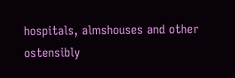hospitals, almshouses and other ostensibly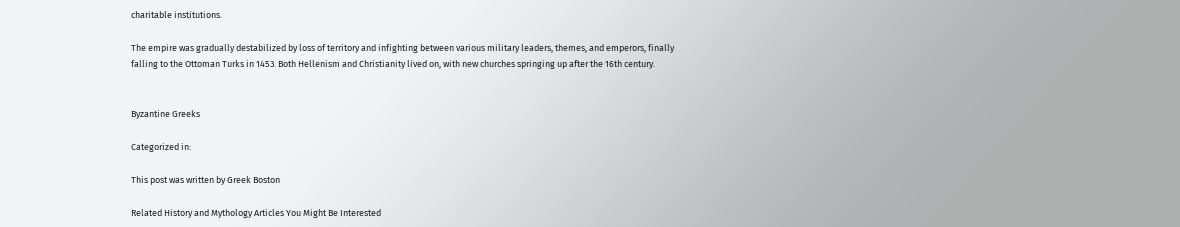charitable institutions.

The empire was gradually destabilized by loss of territory and infighting between various military leaders, themes, and emperors, finally falling to the Ottoman Turks in 1453. Both Hellenism and Christianity lived on, with new churches springing up after the 16th century.


Byzantine Greeks

Categorized in:

This post was written by Greek Boston

Related History and Mythology Articles You Might Be Interested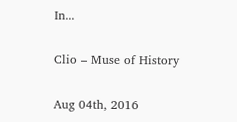In...

Clio – Muse of History

Aug 04th, 2016